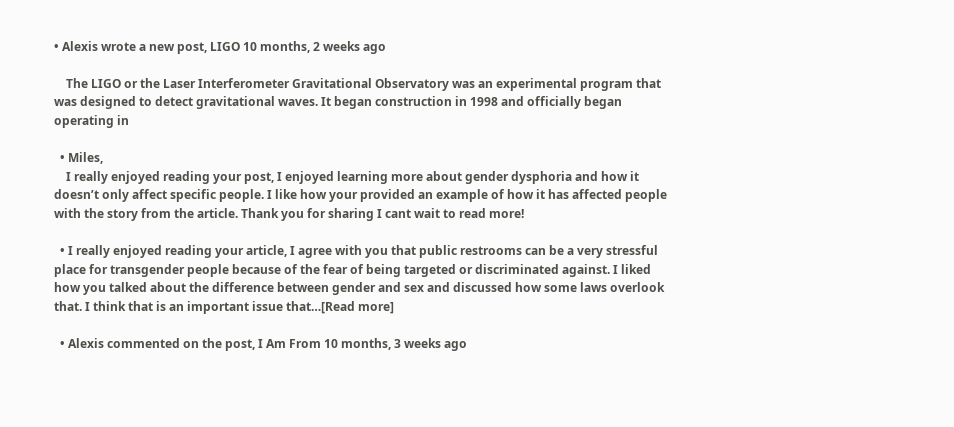• Alexis wrote a new post, LIGO 10 months, 2 weeks ago

    The LIGO or the Laser Interferometer Gravitational Observatory was an experimental program that was designed to detect gravitational waves. It began construction in 1998 and officially began operating in

  • Miles,
    I really enjoyed reading your post, I enjoyed learning more about gender dysphoria and how it doesn’t only affect specific people. I like how your provided an example of how it has affected people with the story from the article. Thank you for sharing I cant wait to read more!

  • I really enjoyed reading your article, I agree with you that public restrooms can be a very stressful place for transgender people because of the fear of being targeted or discriminated against. I liked how you talked about the difference between gender and sex and discussed how some laws overlook that. I think that is an important issue that…[Read more]

  • Alexis commented on the post, I Am From 10 months, 3 weeks ago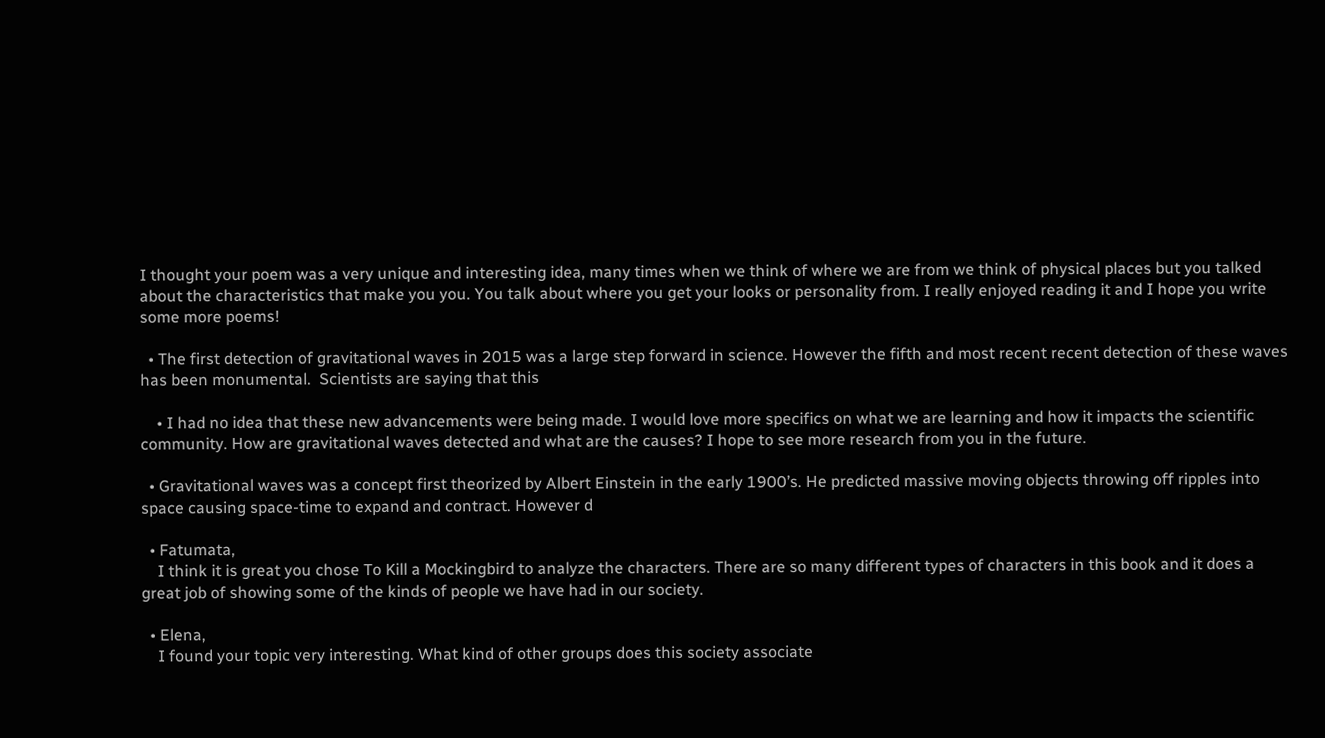I thought your poem was a very unique and interesting idea, many times when we think of where we are from we think of physical places but you talked about the characteristics that make you you. You talk about where you get your looks or personality from. I really enjoyed reading it and I hope you write some more poems!

  • The first detection of gravitational waves in 2015 was a large step forward in science. However the fifth and most recent recent detection of these waves has been monumental.  Scientists are saying that this

    • I had no idea that these new advancements were being made. I would love more specifics on what we are learning and how it impacts the scientific community. How are gravitational waves detected and what are the causes? I hope to see more research from you in the future.

  • Gravitational waves was a concept first theorized by Albert Einstein in the early 1900’s. He predicted massive moving objects throwing off ripples into space causing space-time to expand and contract. However d

  • Fatumata,
    I think it is great you chose To Kill a Mockingbird to analyze the characters. There are so many different types of characters in this book and it does a great job of showing some of the kinds of people we have had in our society.

  • Elena,
    I found your topic very interesting. What kind of other groups does this society associate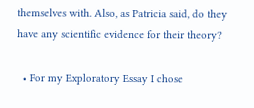themselves with. Also, as Patricia said, do they have any scientific evidence for their theory?

  • For my Exploratory Essay I chose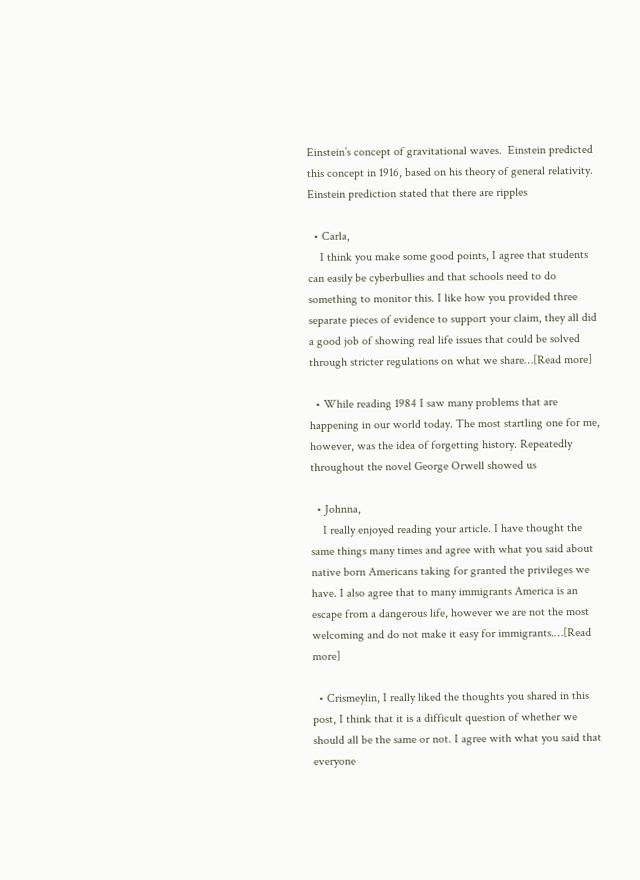Einstein’s concept of gravitational waves.  Einstein predicted this concept in 1916, based on his theory of general relativity. Einstein prediction stated that there are ripples

  • Carla,
    I think you make some good points, I agree that students can easily be cyberbullies and that schools need to do something to monitor this. I like how you provided three separate pieces of evidence to support your claim, they all did a good job of showing real life issues that could be solved through stricter regulations on what we share…[Read more]

  • While reading 1984 I saw many problems that are happening in our world today. The most startling one for me, however, was the idea of forgetting history. Repeatedly throughout the novel George Orwell showed us

  • Johnna,
    I really enjoyed reading your article. I have thought the same things many times and agree with what you said about native born Americans taking for granted the privileges we have. I also agree that to many immigrants America is an escape from a dangerous life, however we are not the most welcoming and do not make it easy for immigrants.…[Read more]

  • Crismeylin, I really liked the thoughts you shared in this post, I think that it is a difficult question of whether we should all be the same or not. I agree with what you said that everyone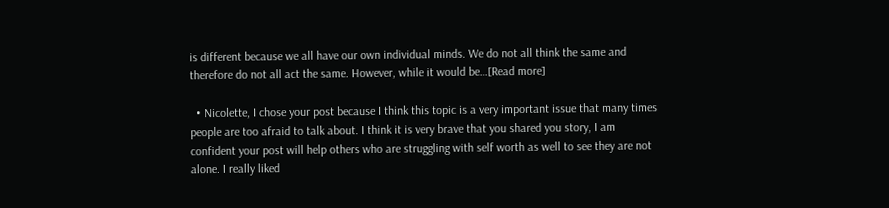is different because we all have our own individual minds. We do not all think the same and therefore do not all act the same. However, while it would be…[Read more]

  • Nicolette, I chose your post because I think this topic is a very important issue that many times people are too afraid to talk about. I think it is very brave that you shared you story, I am confident your post will help others who are struggling with self worth as well to see they are not alone. I really liked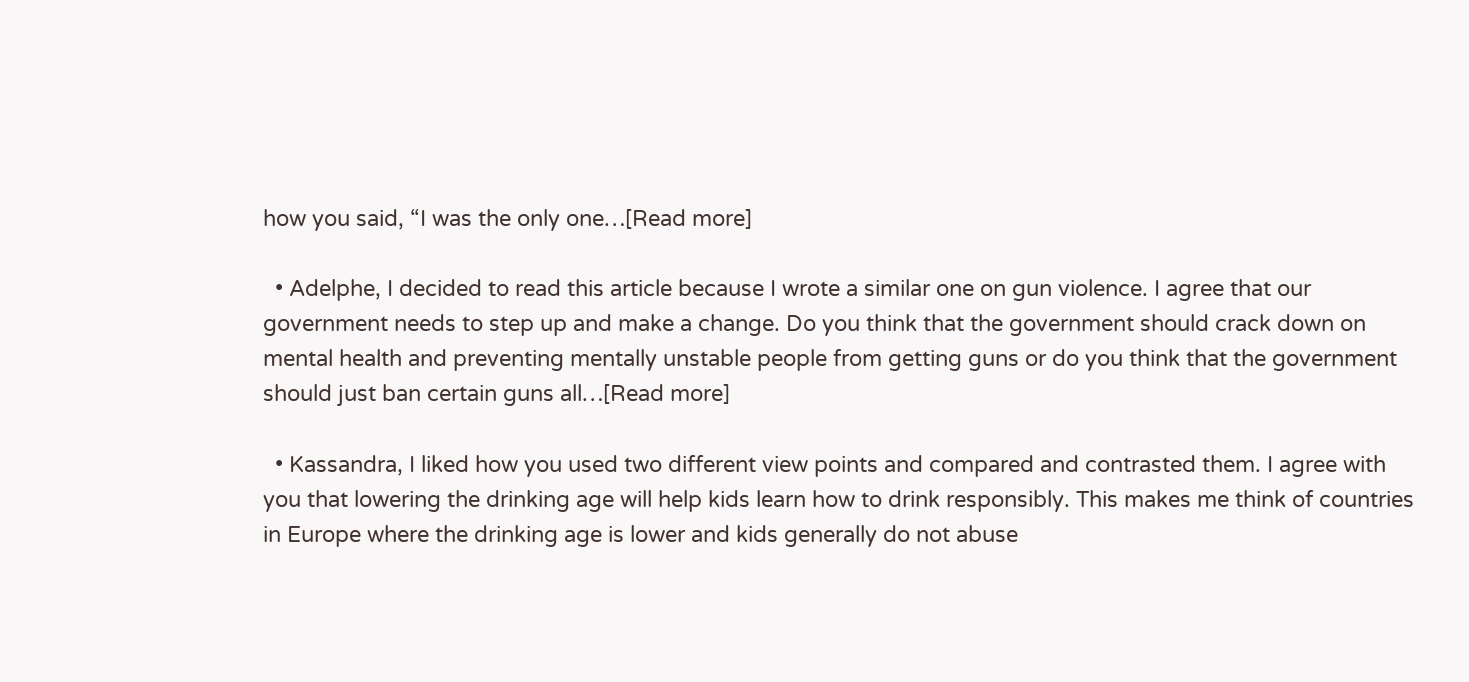how you said, “I was the only one…[Read more]

  • Adelphe, I decided to read this article because I wrote a similar one on gun violence. I agree that our government needs to step up and make a change. Do you think that the government should crack down on mental health and preventing mentally unstable people from getting guns or do you think that the government should just ban certain guns all…[Read more]

  • Kassandra, I liked how you used two different view points and compared and contrasted them. I agree with you that lowering the drinking age will help kids learn how to drink responsibly. This makes me think of countries in Europe where the drinking age is lower and kids generally do not abuse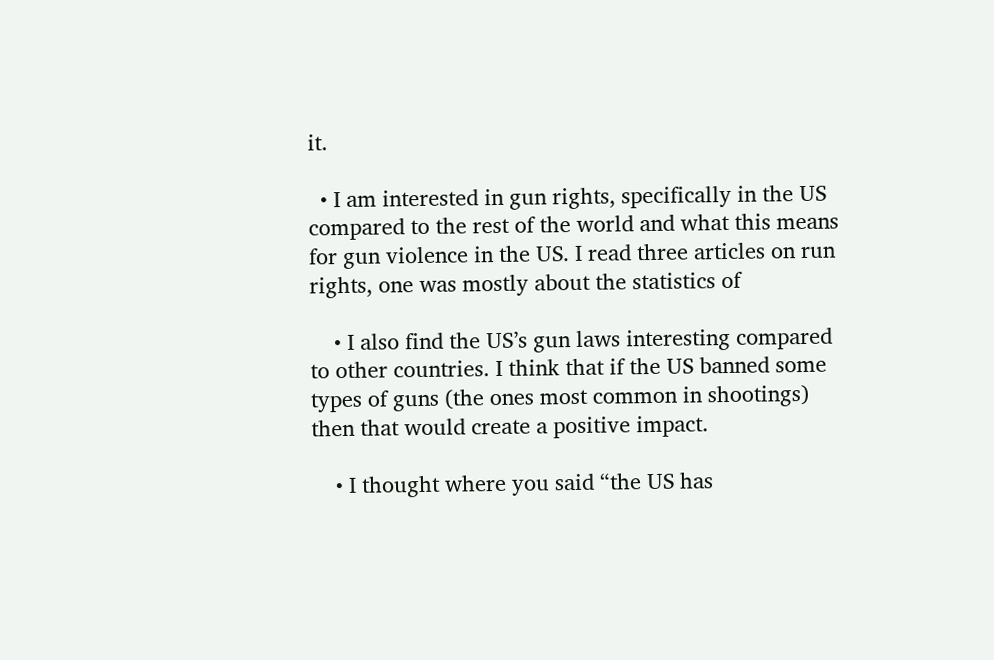it.

  • I am interested in gun rights, specifically in the US compared to the rest of the world and what this means for gun violence in the US. I read three articles on run rights, one was mostly about the statistics of

    • I also find the US’s gun laws interesting compared to other countries. I think that if the US banned some types of guns (the ones most common in shootings) then that would create a positive impact.

    • I thought where you said “the US has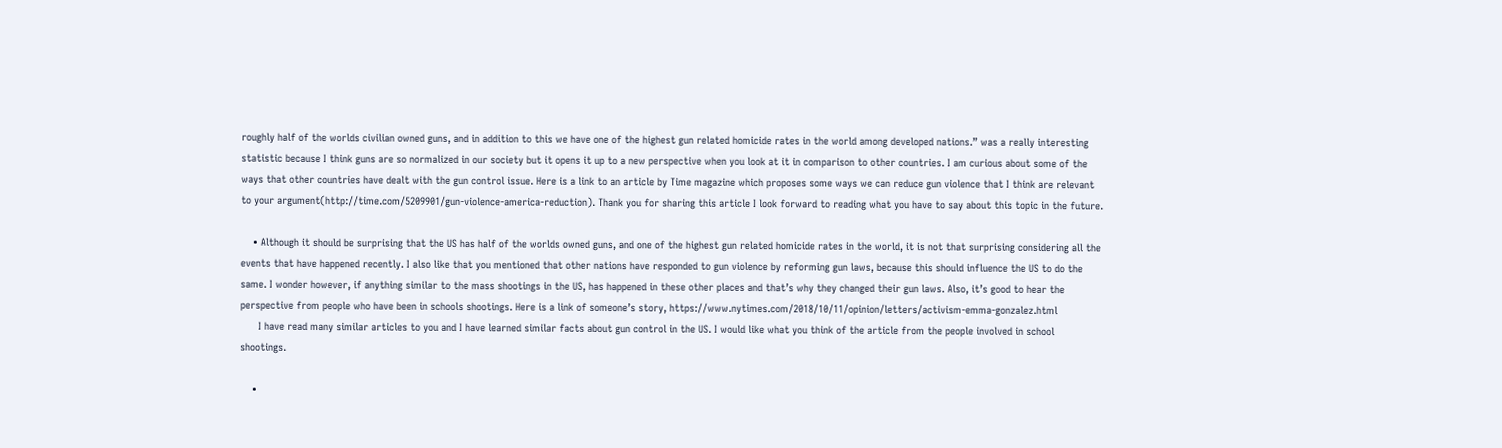roughly half of the worlds civilian owned guns, and in addition to this we have one of the highest gun related homicide rates in the world among developed nations.” was a really interesting statistic because I think guns are so normalized in our society but it opens it up to a new perspective when you look at it in comparison to other countries. I am curious about some of the ways that other countries have dealt with the gun control issue. Here is a link to an article by Time magazine which proposes some ways we can reduce gun violence that I think are relevant to your argument(http://time.com/5209901/gun-violence-america-reduction). Thank you for sharing this article I look forward to reading what you have to say about this topic in the future.

    • Although it should be surprising that the US has half of the worlds owned guns, and one of the highest gun related homicide rates in the world, it is not that surprising considering all the events that have happened recently. I also like that you mentioned that other nations have responded to gun violence by reforming gun laws, because this should influence the US to do the same. I wonder however, if anything similar to the mass shootings in the US, has happened in these other places and that’s why they changed their gun laws. Also, it’s good to hear the perspective from people who have been in schools shootings. Here is a link of someone’s story, https://www.nytimes.com/2018/10/11/opinion/letters/activism-emma-gonzalez.html
      I have read many similar articles to you and I have learned similar facts about gun control in the US. I would like what you think of the article from the people involved in school shootings.

    •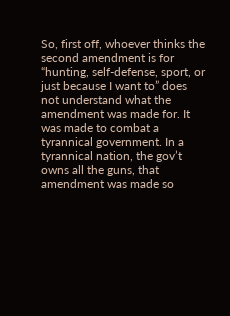So, first off, whoever thinks the second amendment is for “hunting, self-defense, sport, or just because I want to” does not understand what the amendment was made for. It was made to combat a tyrannical government. In a tyrannical nation, the gov’t owns all the guns, that amendment was made so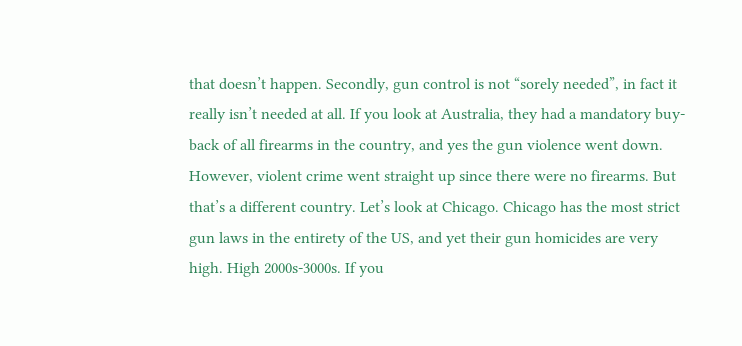that doesn’t happen. Secondly, gun control is not “sorely needed”, in fact it really isn’t needed at all. If you look at Australia, they had a mandatory buy-back of all firearms in the country, and yes the gun violence went down. However, violent crime went straight up since there were no firearms. But that’s a different country. Let’s look at Chicago. Chicago has the most strict gun laws in the entirety of the US, and yet their gun homicides are very high. High 2000s-3000s. If you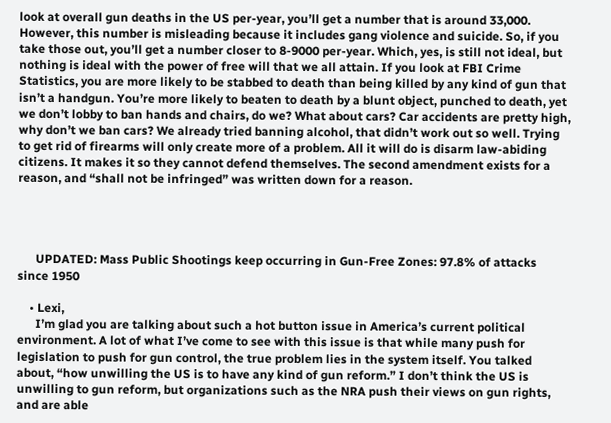look at overall gun deaths in the US per-year, you’ll get a number that is around 33,000. However, this number is misleading because it includes gang violence and suicide. So, if you take those out, you’ll get a number closer to 8-9000 per-year. Which, yes, is still not ideal, but nothing is ideal with the power of free will that we all attain. If you look at FBI Crime Statistics, you are more likely to be stabbed to death than being killed by any kind of gun that isn’t a handgun. You’re more likely to beaten to death by a blunt object, punched to death, yet we don’t lobby to ban hands and chairs, do we? What about cars? Car accidents are pretty high, why don’t we ban cars? We already tried banning alcohol, that didn’t work out so well. Trying to get rid of firearms will only create more of a problem. All it will do is disarm law-abiding citizens. It makes it so they cannot defend themselves. The second amendment exists for a reason, and “shall not be infringed” was written down for a reason.




      UPDATED: Mass Public Shootings keep occurring in Gun-Free Zones: 97.8% of attacks since 1950

    • Lexi,
      I’m glad you are talking about such a hot button issue in America’s current political environment. A lot of what I’ve come to see with this issue is that while many push for legislation to push for gun control, the true problem lies in the system itself. You talked about, “how unwilling the US is to have any kind of gun reform.” I don’t think the US is unwilling to gun reform, but organizations such as the NRA push their views on gun rights, and are able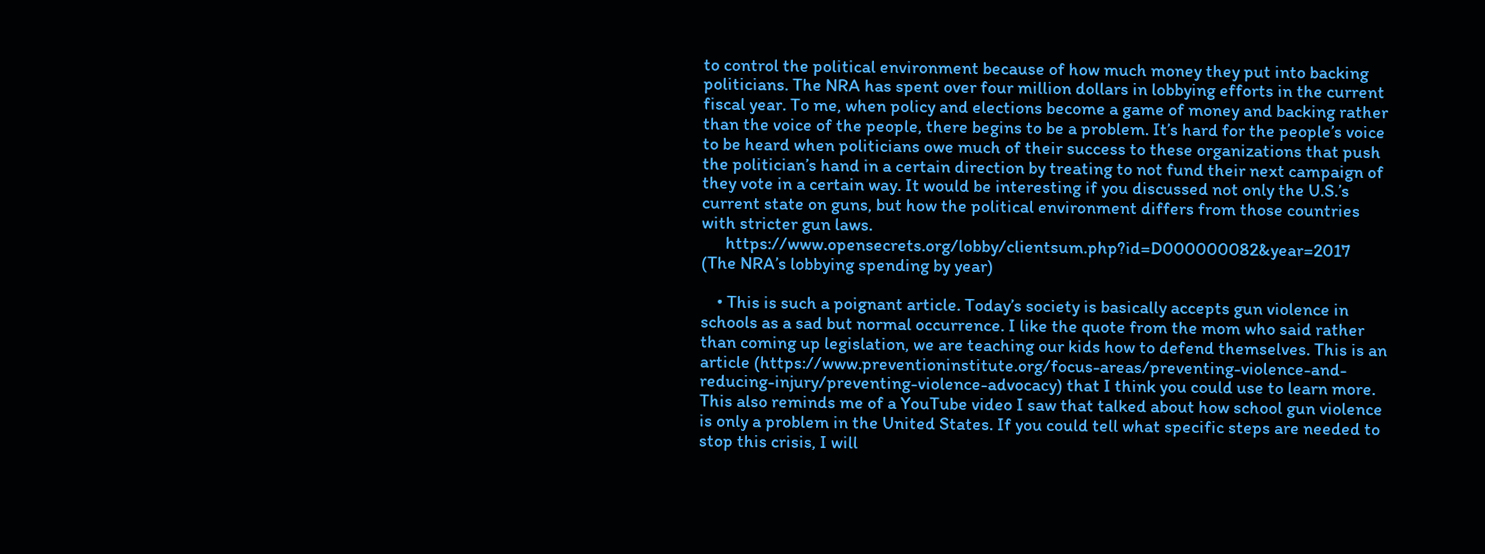to control the political environment because of how much money they put into backing politicians. The NRA has spent over four million dollars in lobbying efforts in the current fiscal year. To me, when policy and elections become a game of money and backing rather than the voice of the people, there begins to be a problem. It’s hard for the people’s voice to be heard when politicians owe much of their success to these organizations that push the politician’s hand in a certain direction by treating to not fund their next campaign of they vote in a certain way. It would be interesting if you discussed not only the U.S.’s current state on guns, but how the political environment differs from those countries with stricter gun laws.
      https://www.opensecrets.org/lobby/clientsum.php?id=D000000082&year=2017 (The NRA’s lobbying spending by year)

    • This is such a poignant article. Today’s society is basically accepts gun violence in schools as a sad but normal occurrence. I like the quote from the mom who said rather than coming up legislation, we are teaching our kids how to defend themselves. This is an article (https://www.preventioninstitute.org/focus-areas/preventing-violence-and-reducing-injury/preventing-violence-advocacy) that I think you could use to learn more. This also reminds me of a YouTube video I saw that talked about how school gun violence is only a problem in the United States. If you could tell what specific steps are needed to stop this crisis, I will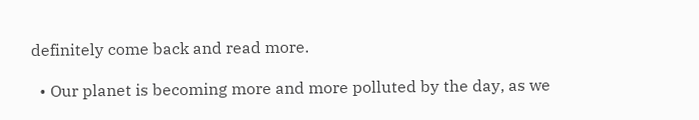definitely come back and read more.

  • Our planet is becoming more and more polluted by the day, as we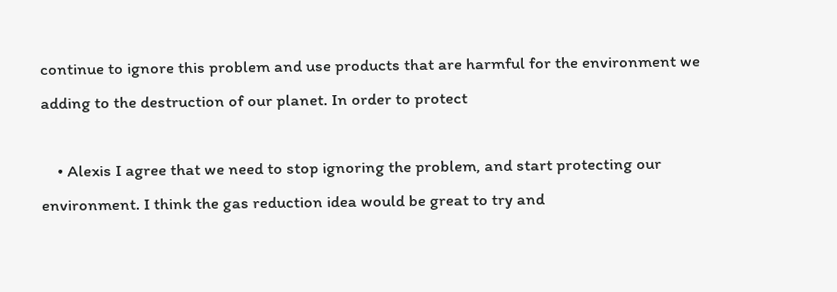continue to ignore this problem and use products that are harmful for the environment we adding to the destruction of our planet. In order to protect

    • Alexis I agree that we need to stop ignoring the problem, and start protecting our environment. I think the gas reduction idea would be great to try and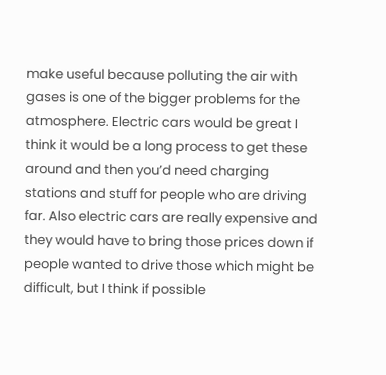make useful because polluting the air with gases is one of the bigger problems for the atmosphere. Electric cars would be great I think it would be a long process to get these around and then you’d need charging stations and stuff for people who are driving far. Also electric cars are really expensive and they would have to bring those prices down if people wanted to drive those which might be difficult, but I think if possible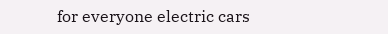for everyone electric cars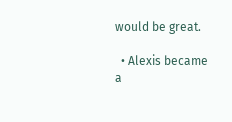would be great.

  • Alexis became a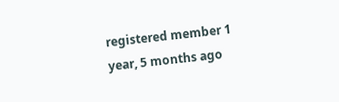registered member 1 year, 5 months ago